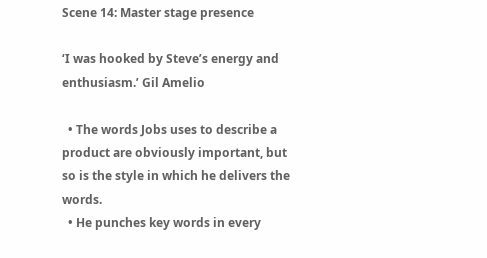Scene 14: Master stage presence

‘I was hooked by Steve’s energy and enthusiasm.’ Gil Amelio

  • The words Jobs uses to describe a product are obviously important, but so is the style in which he delivers the words.
  • He punches key words in every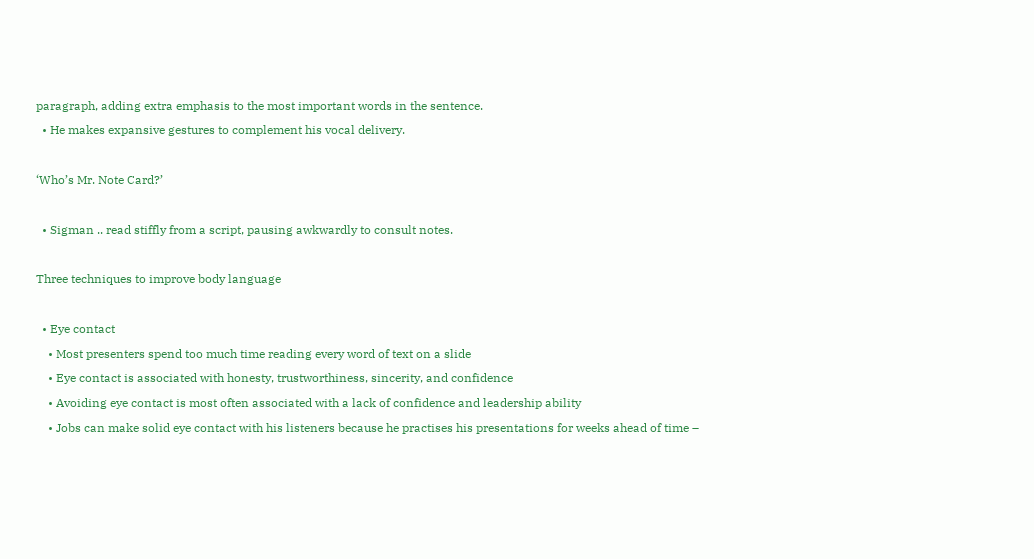paragraph, adding extra emphasis to the most important words in the sentence.
  • He makes expansive gestures to complement his vocal delivery.

‘Who’s Mr. Note Card?’

  • Sigman .. read stiffly from a script, pausing awkwardly to consult notes.

Three techniques to improve body language

  • Eye contact
    • Most presenters spend too much time reading every word of text on a slide
    • Eye contact is associated with honesty, trustworthiness, sincerity, and confidence
    • Avoiding eye contact is most often associated with a lack of confidence and leadership ability
    • Jobs can make solid eye contact with his listeners because he practises his presentations for weeks ahead of time –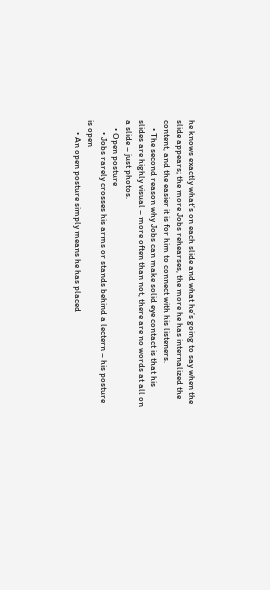he knows exactly what’s on each slide and what he’s going to say when the slide appears; the more Jobs rehearses, the more he has internalized the content, and the easier it is for him to connect with his listeners.
    • The second reason why Jobs can make solid eye contact is that his slides are highly visual – more often than not, there are no words at all on a slide – just photos.
    • Open posture
      • Jobs rarely crosses his arms or stands behind a lectern – his posture is open
      • An open posture simply means he has placed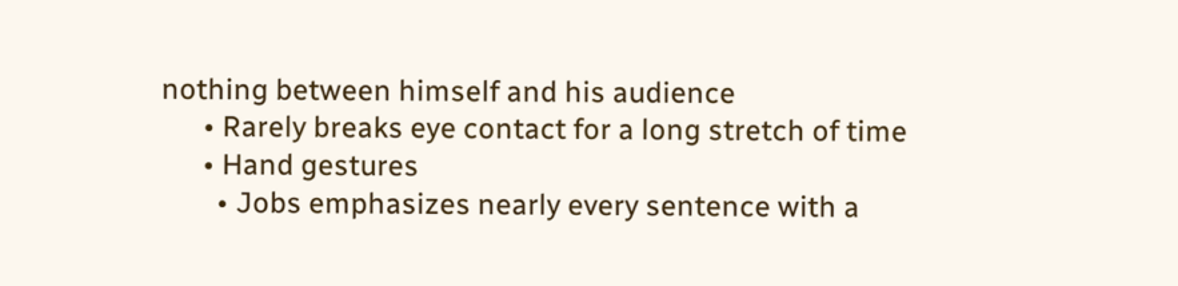nothing between himself and his audience
      • Rarely breaks eye contact for a long stretch of time
      • Hand gestures
        • Jobs emphasizes nearly every sentence with a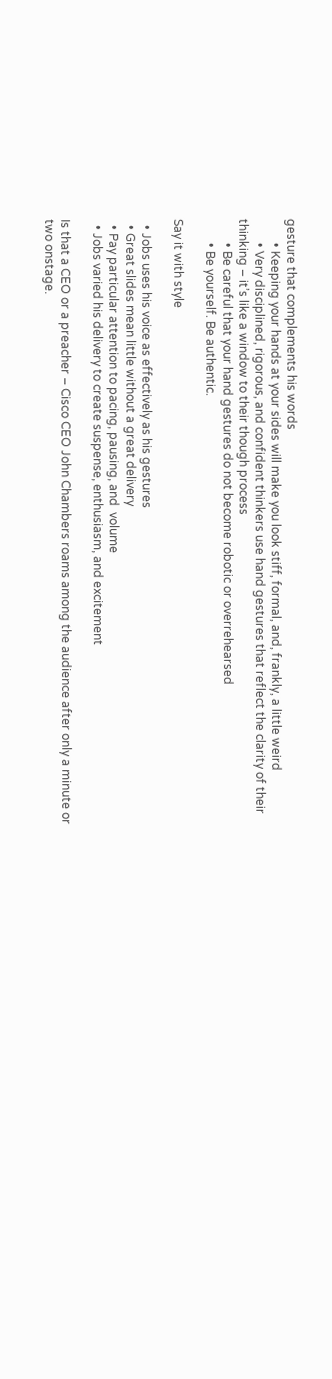gesture that complements his words
        • Keeping your hands at your sides will make you look stiff, formal, and, frankly, a little weird
        • Very disciplined, rigorous, and confident thinkers use hand gestures that reflect the clarity of their thinking – it’s like a window to their though process
        • Be careful that your hand gestures do not become robotic or overrehearsed
        • Be yourself. Be authentic.

Say it with style

  • Jobs uses his voice as effectively as his gestures
  • Great slides mean little without a great delivery
  • Pay particular attention to pacing, pausing, and  volume
  • Jobs varied his delivery to create suspense, enthusiasm, and excitement

Is that a CEO or a preacher – Cisco CEO John Chambers roams among the audience after only a minute or two onstage.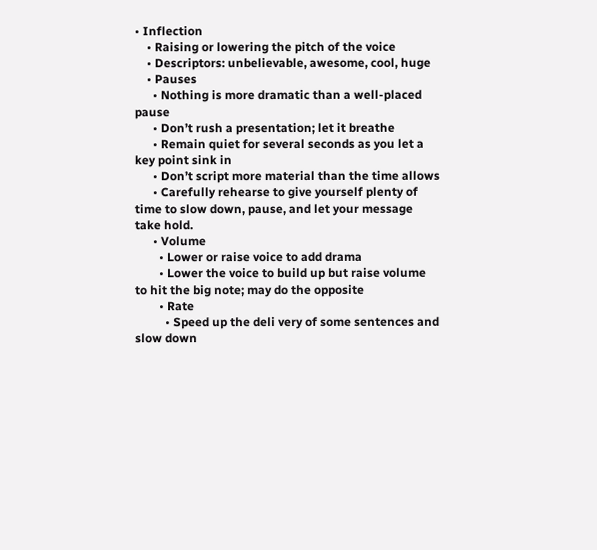• Inflection
    • Raising or lowering the pitch of the voice
    • Descriptors: unbelievable, awesome, cool, huge
    • Pauses
      • Nothing is more dramatic than a well-placed pause
      • Don’t rush a presentation; let it breathe
      • Remain quiet for several seconds as you let a key point sink in
      • Don’t script more material than the time allows
      • Carefully rehearse to give yourself plenty of time to slow down, pause, and let your message take hold.
      • Volume
        • Lower or raise voice to add drama
        • Lower the voice to build up but raise volume to hit the big note; may do the opposite
        • Rate
          • Speed up the deli very of some sentences and slow down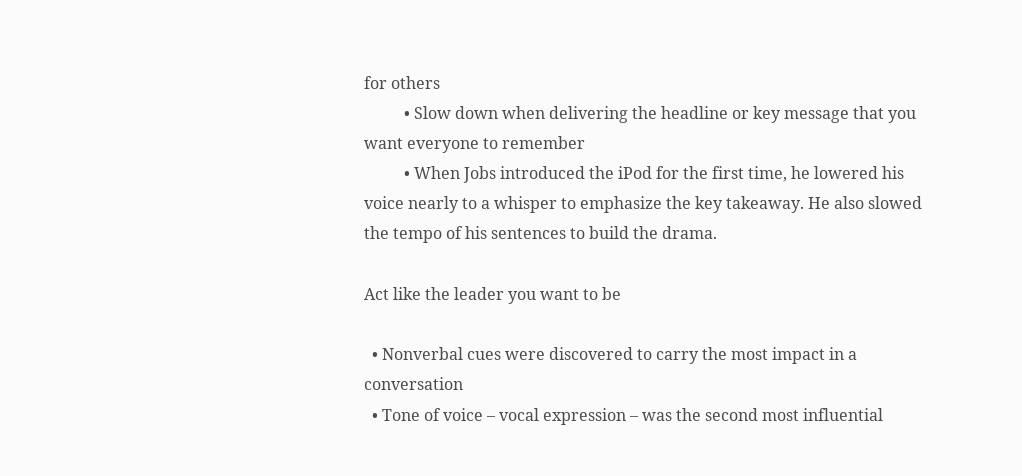for others
          • Slow down when delivering the headline or key message that you want everyone to remember
          • When Jobs introduced the iPod for the first time, he lowered his voice nearly to a whisper to emphasize the key takeaway. He also slowed the tempo of his sentences to build the drama.

Act like the leader you want to be

  • Nonverbal cues were discovered to carry the most impact in a conversation
  • Tone of voice – vocal expression – was the second most influential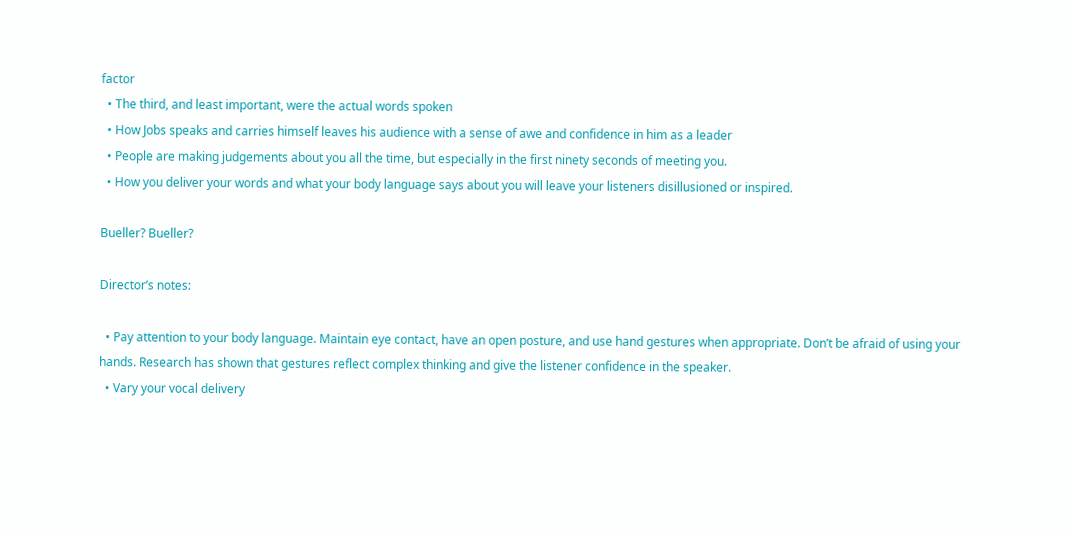factor
  • The third, and least important, were the actual words spoken
  • How Jobs speaks and carries himself leaves his audience with a sense of awe and confidence in him as a leader
  • People are making judgements about you all the time, but especially in the first ninety seconds of meeting you.
  • How you deliver your words and what your body language says about you will leave your listeners disillusioned or inspired.

Bueller? Bueller?

Director’s notes:

  • Pay attention to your body language. Maintain eye contact, have an open posture, and use hand gestures when appropriate. Don’t be afraid of using your hands. Research has shown that gestures reflect complex thinking and give the listener confidence in the speaker.
  • Vary your vocal delivery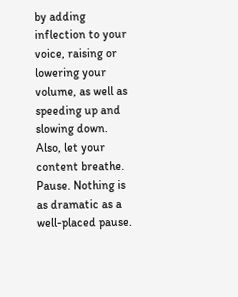by adding inflection to your voice, raising or lowering your volume, as well as speeding up and slowing down. Also, let your content breathe. Pause. Nothing is as dramatic as a well-placed pause.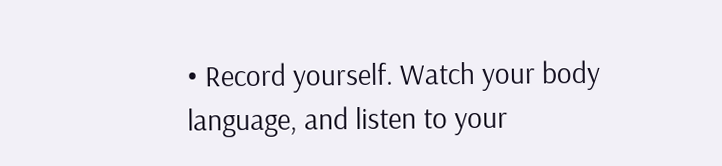• Record yourself. Watch your body language, and listen to your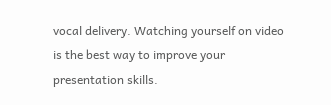vocal delivery. Watching yourself on video is the best way to improve your presentation skills.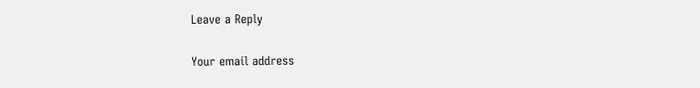Leave a Reply

Your email address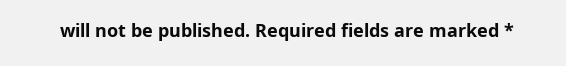will not be published. Required fields are marked *